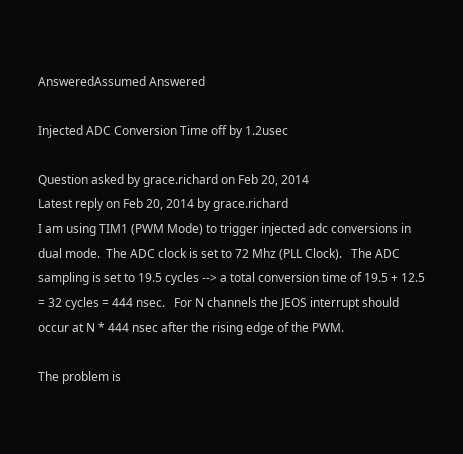AnsweredAssumed Answered

Injected ADC Conversion Time off by 1.2usec

Question asked by grace.richard on Feb 20, 2014
Latest reply on Feb 20, 2014 by grace.richard
I am using TIM1 (PWM Mode) to trigger injected adc conversions in dual mode.  The ADC clock is set to 72 Mhz (PLL Clock).   The ADC sampling is set to 19.5 cycles --> a total conversion time of 19.5 + 12.5 = 32 cycles = 444 nsec.   For N channels the JEOS interrupt should occur at N * 444 nsec after the rising edge of the PWM.

The problem is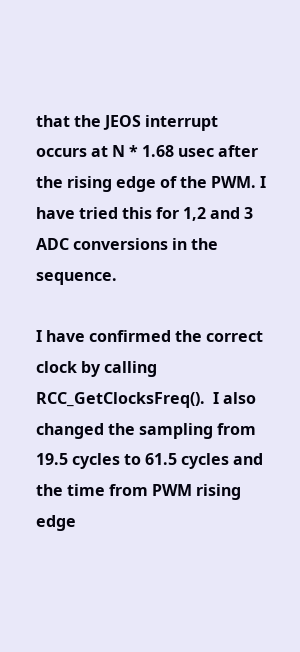that the JEOS interrupt occurs at N * 1.68 usec after the rising edge of the PWM. I have tried this for 1,2 and 3 ADC conversions in the sequence.

I have confirmed the correct clock by calling RCC_GetClocksFreq().  I also changed the sampling from 19.5 cycles to 61.5 cycles and the time from PWM rising edge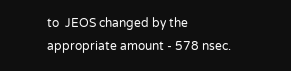to  JEOS changed by the appropriate amount - 578 nsec.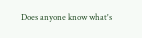Does anyone know what's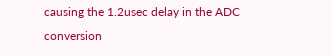causing the 1.2usec delay in the ADC conversion